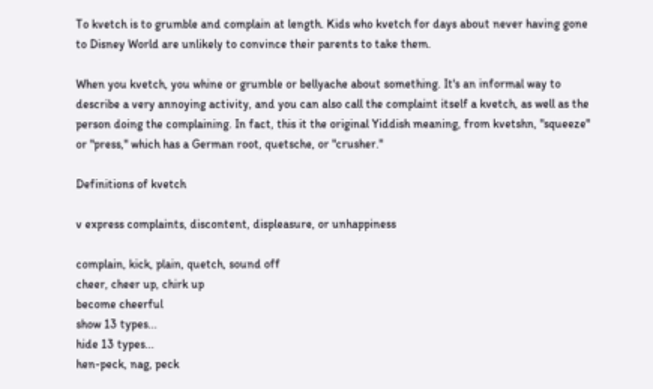To kvetch is to grumble and complain at length. Kids who kvetch for days about never having gone to Disney World are unlikely to convince their parents to take them.

When you kvetch, you whine or grumble or bellyache about something. It's an informal way to describe a very annoying activity, and you can also call the complaint itself a kvetch, as well as the person doing the complaining. In fact, this it the original Yiddish meaning, from kvetshn, "squeeze" or "press," which has a German root, quetsche, or "crusher."

Definitions of kvetch

v express complaints, discontent, displeasure, or unhappiness

complain, kick, plain, quetch, sound off
cheer, cheer up, chirk up
become cheerful
show 13 types...
hide 13 types...
hen-peck, nag, peck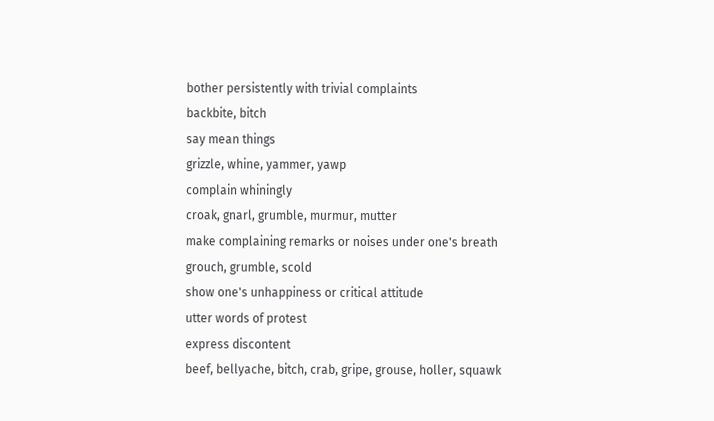bother persistently with trivial complaints
backbite, bitch
say mean things
grizzle, whine, yammer, yawp
complain whiningly
croak, gnarl, grumble, murmur, mutter
make complaining remarks or noises under one's breath
grouch, grumble, scold
show one's unhappiness or critical attitude
utter words of protest
express discontent
beef, bellyache, bitch, crab, gripe, grouse, holler, squawk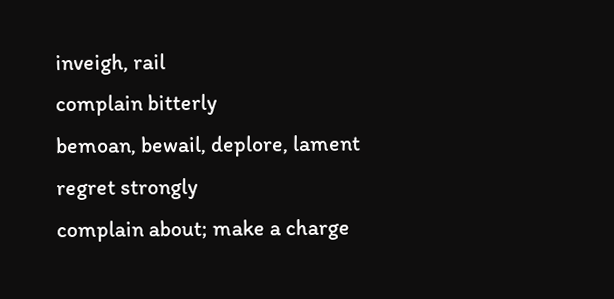inveigh, rail
complain bitterly
bemoan, bewail, deplore, lament
regret strongly
complain about; make a charge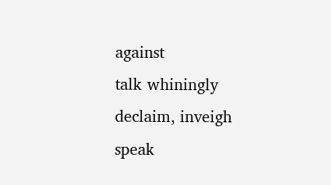against
talk whiningly
declaim, inveigh
speak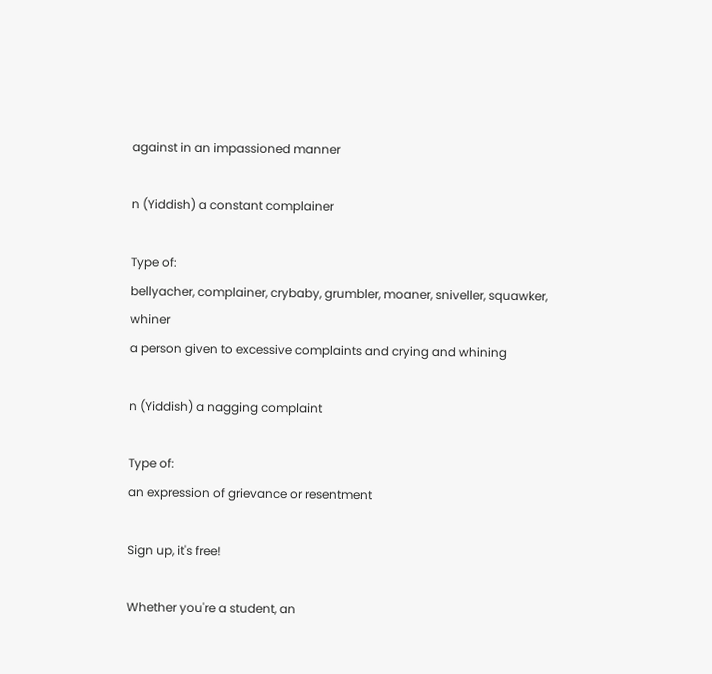against in an impassioned manner

n (Yiddish) a constant complainer

Type of:
bellyacher, complainer, crybaby, grumbler, moaner, sniveller, squawker, whiner
a person given to excessive complaints and crying and whining

n (Yiddish) a nagging complaint

Type of:
an expression of grievance or resentment

Sign up, it's free!

Whether you're a student, an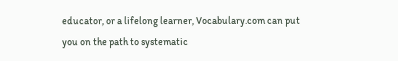educator, or a lifelong learner, Vocabulary.com can put you on the path to systematic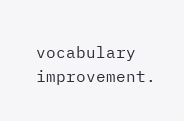vocabulary improvement.